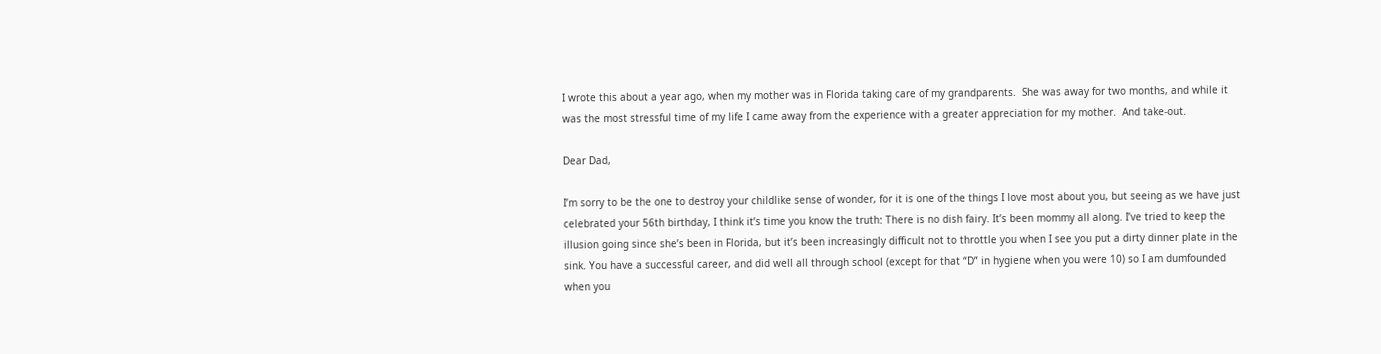I wrote this about a year ago, when my mother was in Florida taking care of my grandparents.  She was away for two months, and while it was the most stressful time of my life I came away from the experience with a greater appreciation for my mother.  And take-out.

Dear Dad,

I’m sorry to be the one to destroy your childlike sense of wonder, for it is one of the things I love most about you, but seeing as we have just celebrated your 56th birthday, I think it’s time you know the truth: There is no dish fairy. It’s been mommy all along. I’ve tried to keep the illusion going since she’s been in Florida, but it’s been increasingly difficult not to throttle you when I see you put a dirty dinner plate in the sink. You have a successful career, and did well all through school (except for that “D” in hygiene when you were 10) so I am dumfounded when you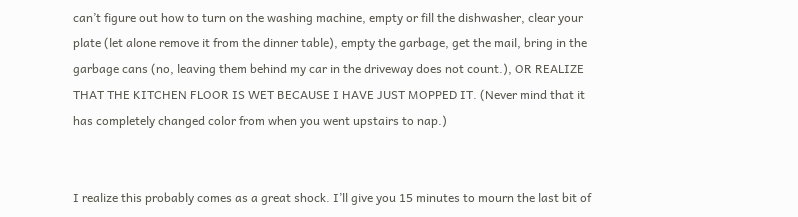can’t figure out how to turn on the washing machine, empty or fill the dishwasher, clear your plate (let alone remove it from the dinner table), empty the garbage, get the mail, bring in the garbage cans (no, leaving them behind my car in the driveway does not count.), OR REALIZE THAT THE KITCHEN FLOOR IS WET BECAUSE I HAVE JUST MOPPED IT. (Never mind that it has completely changed color from when you went upstairs to nap.)


I realize this probably comes as a great shock. I’ll give you 15 minutes to mourn the last bit of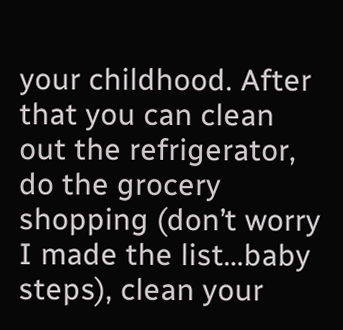your childhood. After that you can clean out the refrigerator, do the grocery shopping (don’t worry I made the list…baby steps), clean your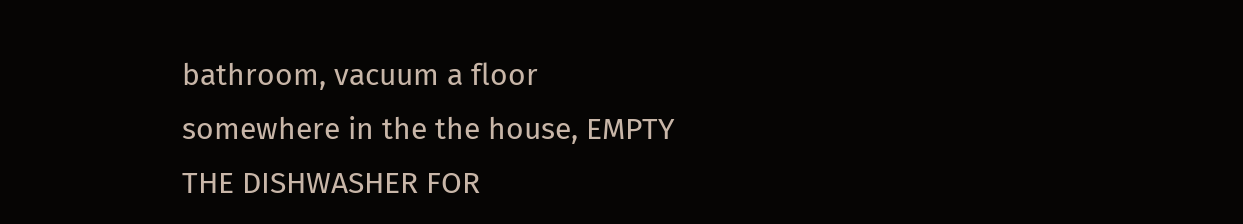bathroom, vacuum a floor somewhere in the the house, EMPTY THE DISHWASHER FOR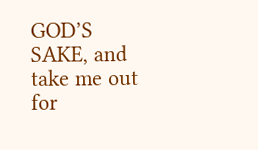GOD’S SAKE, and take me out for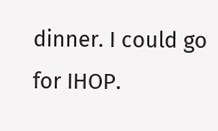dinner. I could go for IHOP.